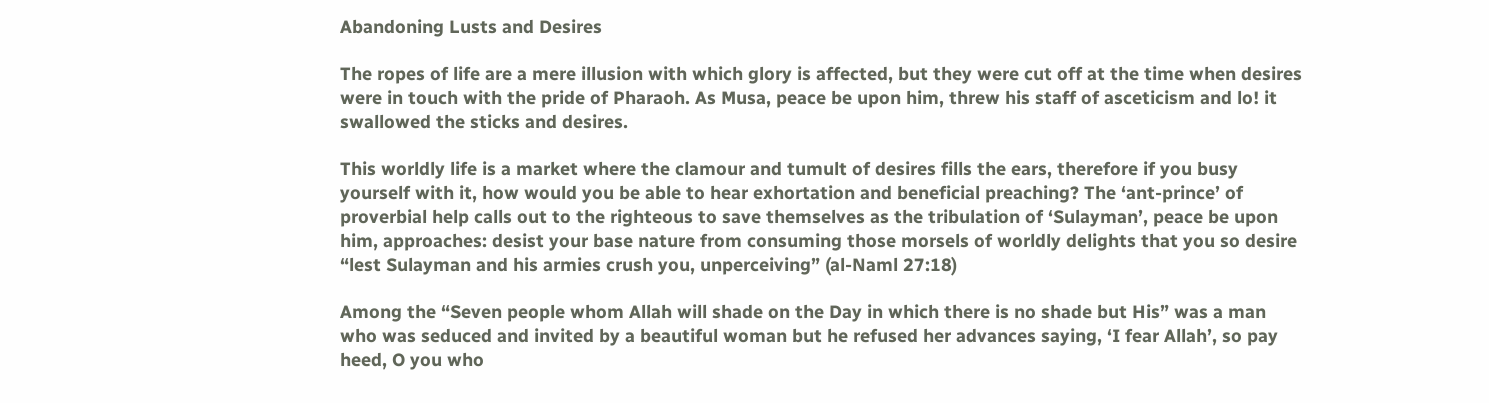Abandoning Lusts and Desires

The ropes of life are a mere illusion with which glory is affected, but they were cut off at the time when desires were in touch with the pride of Pharaoh. As Musa, peace be upon him, threw his staff of asceticism and lo! it swallowed the sticks and desires.

This worldly life is a market where the clamour and tumult of desires fills the ears, therefore if you busy yourself with it, how would you be able to hear exhortation and beneficial preaching? The ‘ant-prince’ of proverbial help calls out to the righteous to save themselves as the tribulation of ‘Sulayman’, peace be upon him, approaches: desist your base nature from consuming those morsels of worldly delights that you so desire “lest Sulayman and his armies crush you, unperceiving” (al-Naml 27:18)

Among the “Seven people whom Allah will shade on the Day in which there is no shade but His” was a man who was seduced and invited by a beautiful woman but he refused her advances saying, ‘I fear Allah’, so pay heed, O you who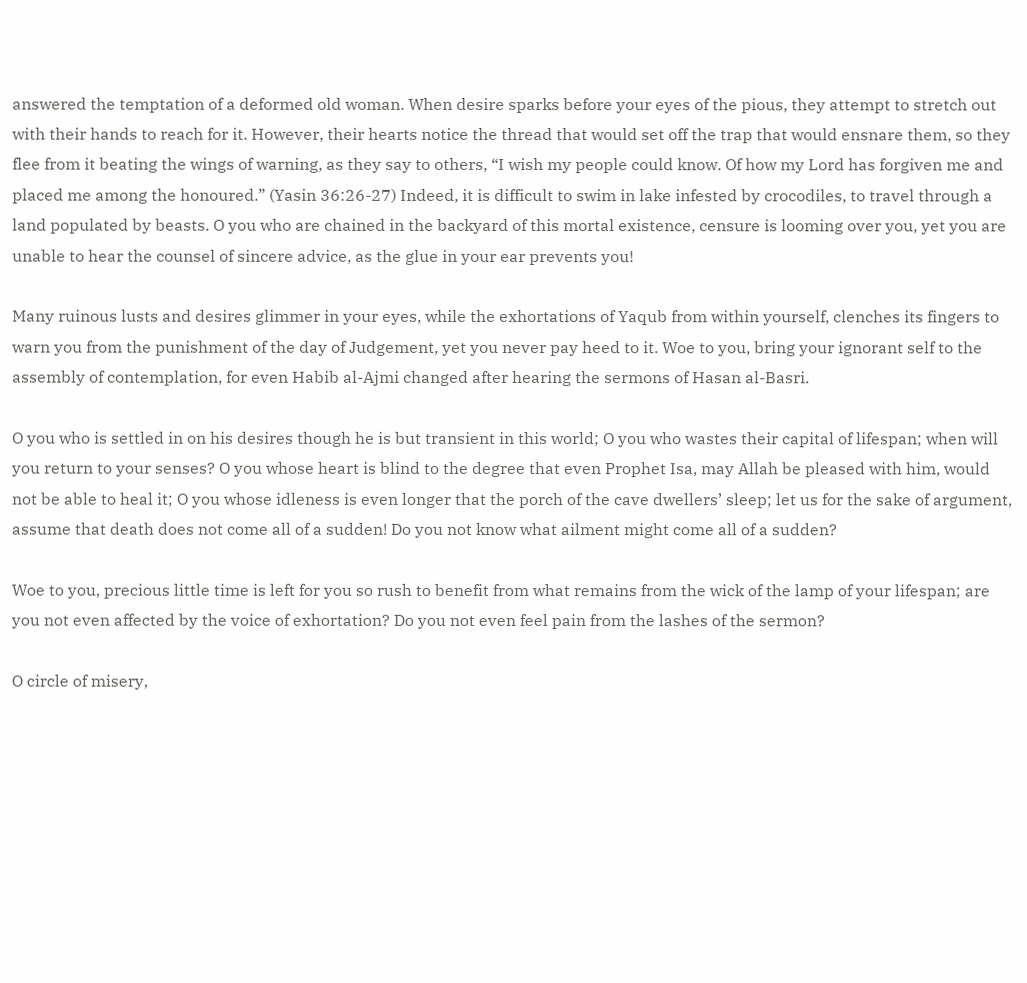answered the temptation of a deformed old woman. When desire sparks before your eyes of the pious, they attempt to stretch out with their hands to reach for it. However, their hearts notice the thread that would set off the trap that would ensnare them, so they flee from it beating the wings of warning, as they say to others, “I wish my people could know. Of how my Lord has forgiven me and placed me among the honoured.” (Yasin 36:26-27) Indeed, it is difficult to swim in lake infested by crocodiles, to travel through a land populated by beasts. O you who are chained in the backyard of this mortal existence, censure is looming over you, yet you are unable to hear the counsel of sincere advice, as the glue in your ear prevents you!

Many ruinous lusts and desires glimmer in your eyes, while the exhortations of Yaqub from within yourself, clenches its fingers to warn you from the punishment of the day of Judgement, yet you never pay heed to it. Woe to you, bring your ignorant self to the assembly of contemplation, for even Habib al-Ajmi changed after hearing the sermons of Hasan al-Basri.

O you who is settled in on his desires though he is but transient in this world; O you who wastes their capital of lifespan; when will you return to your senses? O you whose heart is blind to the degree that even Prophet Isa, may Allah be pleased with him, would not be able to heal it; O you whose idleness is even longer that the porch of the cave dwellers’ sleep; let us for the sake of argument, assume that death does not come all of a sudden! Do you not know what ailment might come all of a sudden?

Woe to you, precious little time is left for you so rush to benefit from what remains from the wick of the lamp of your lifespan; are you not even affected by the voice of exhortation? Do you not even feel pain from the lashes of the sermon?

O circle of misery,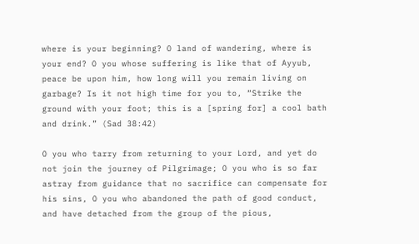where is your beginning? O land of wandering, where is your end? O you whose suffering is like that of Ayyub, peace be upon him, how long will you remain living on garbage? Is it not high time for you to, “Strike the ground with your foot; this is a [spring for] a cool bath and drink.” (Sad 38:42)

O you who tarry from returning to your Lord, and yet do not join the journey of Pilgrimage; O you who is so far astray from guidance that no sacrifice can compensate for his sins, O you who abandoned the path of good conduct, and have detached from the group of the pious,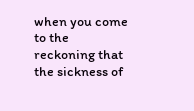when you come to the reckoning that the sickness of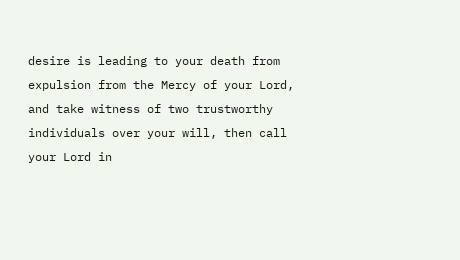desire is leading to your death from expulsion from the Mercy of your Lord, and take witness of two trustworthy individuals over your will, then call your Lord in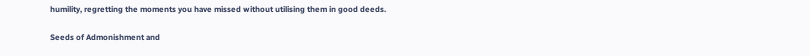humility, regretting the moments you have missed without utilising them in good deeds.

Seeds of Admonishment and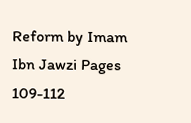Reform by Imam Ibn Jawzi Pages 109-112